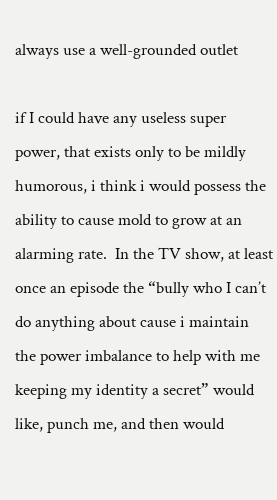always use a well-grounded outlet

if I could have any useless super power, that exists only to be mildly humorous, i think i would possess the ability to cause mold to grow at an alarming rate.  In the TV show, at least once an episode the “bully who I can’t do anything about cause i maintain the power imbalance to help with me keeping my identity a secret” would like, punch me, and then would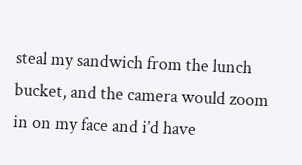steal my sandwich from the lunch bucket, and the camera would zoom in on my face and i’d have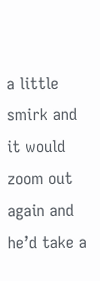a little smirk and it would zoom out again and he’d take a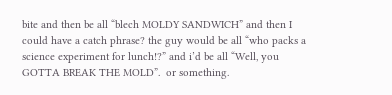bite and then be all “blech MOLDY SANDWICH” and then I could have a catch phrase? the guy would be all “who packs a science experiment for lunch!?” and i’d be all “Well, you GOTTA BREAK THE MOLD”.  or something.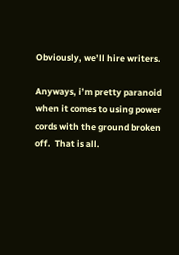Obviously, we’ll hire writers.

Anyways, i’m pretty paranoid when it comes to using power cords with the ground broken off.  That is all.